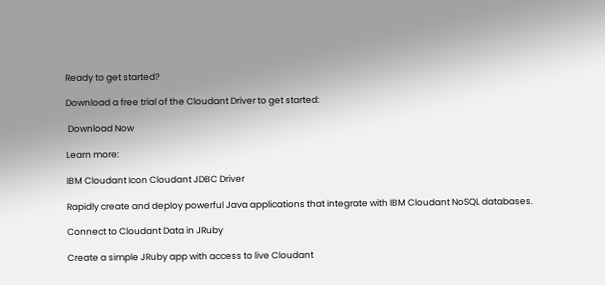Ready to get started?

Download a free trial of the Cloudant Driver to get started:

 Download Now

Learn more:

IBM Cloudant Icon Cloudant JDBC Driver

Rapidly create and deploy powerful Java applications that integrate with IBM Cloudant NoSQL databases.

Connect to Cloudant Data in JRuby

Create a simple JRuby app with access to live Cloudant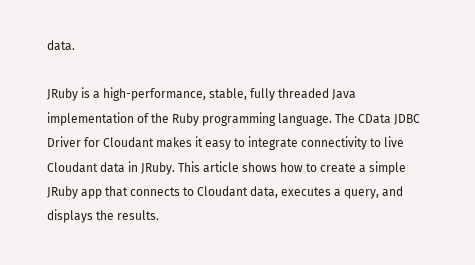data.

JRuby is a high-performance, stable, fully threaded Java implementation of the Ruby programming language. The CData JDBC Driver for Cloudant makes it easy to integrate connectivity to live Cloudant data in JRuby. This article shows how to create a simple JRuby app that connects to Cloudant data, executes a query, and displays the results.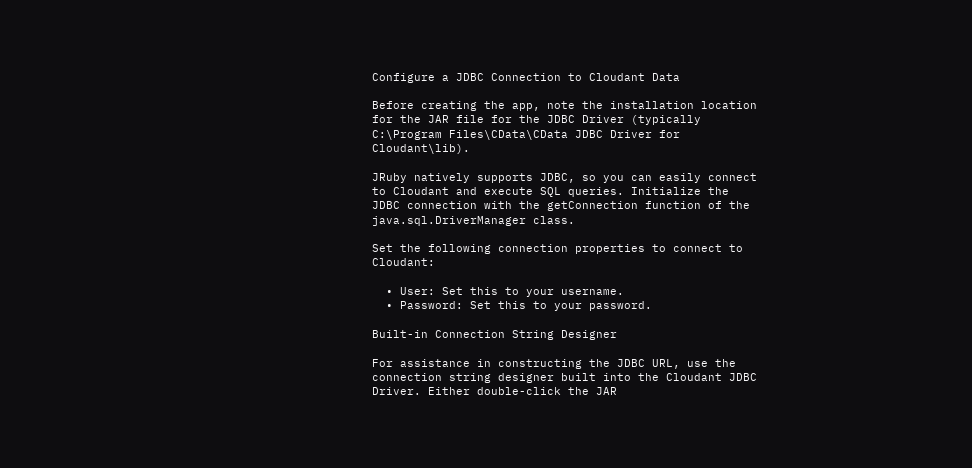Configure a JDBC Connection to Cloudant Data

Before creating the app, note the installation location for the JAR file for the JDBC Driver (typically C:\Program Files\CData\CData JDBC Driver for Cloudant\lib).

JRuby natively supports JDBC, so you can easily connect to Cloudant and execute SQL queries. Initialize the JDBC connection with the getConnection function of the java.sql.DriverManager class.

Set the following connection properties to connect to Cloudant:

  • User: Set this to your username.
  • Password: Set this to your password.

Built-in Connection String Designer

For assistance in constructing the JDBC URL, use the connection string designer built into the Cloudant JDBC Driver. Either double-click the JAR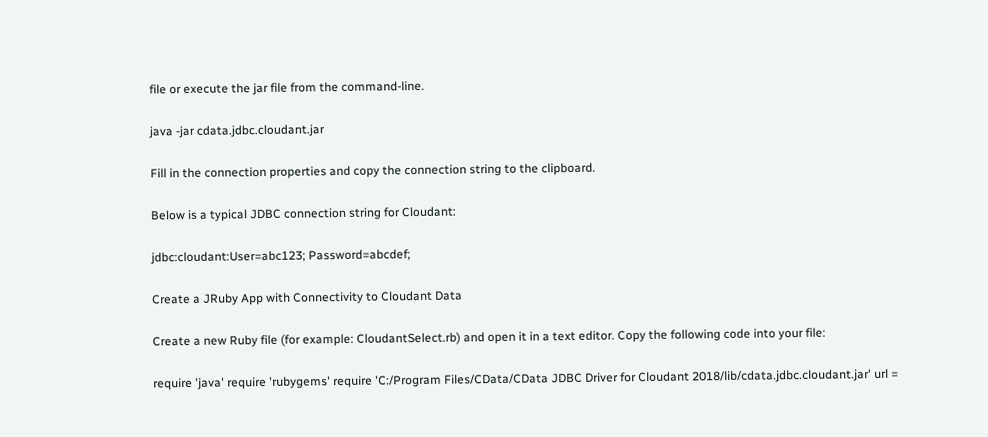file or execute the jar file from the command-line.

java -jar cdata.jdbc.cloudant.jar

Fill in the connection properties and copy the connection string to the clipboard.

Below is a typical JDBC connection string for Cloudant:

jdbc:cloudant:User=abc123; Password=abcdef;

Create a JRuby App with Connectivity to Cloudant Data

Create a new Ruby file (for example: CloudantSelect.rb) and open it in a text editor. Copy the following code into your file:

require 'java' require 'rubygems' require 'C:/Program Files/CData/CData JDBC Driver for Cloudant 2018/lib/cdata.jdbc.cloudant.jar' url =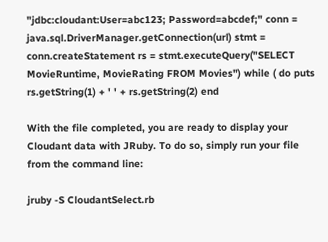"jdbc:cloudant:User=abc123; Password=abcdef;" conn = java.sql.DriverManager.getConnection(url) stmt = conn.createStatement rs = stmt.executeQuery("SELECT MovieRuntime, MovieRating FROM Movies") while ( do puts rs.getString(1) + ' ' + rs.getString(2) end

With the file completed, you are ready to display your Cloudant data with JRuby. To do so, simply run your file from the command line:

jruby -S CloudantSelect.rb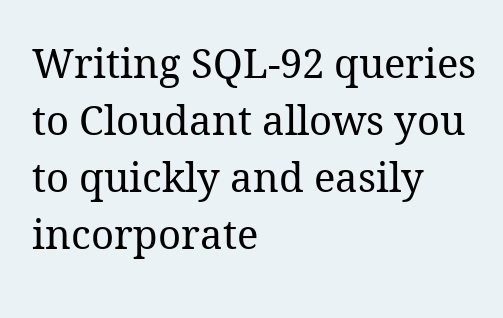Writing SQL-92 queries to Cloudant allows you to quickly and easily incorporate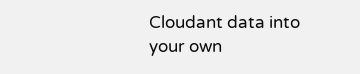Cloudant data into your own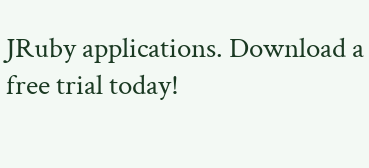JRuby applications. Download a free trial today!